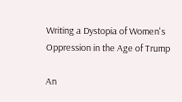Writing a Dystopia of Women's Oppression in the Age of Trump

An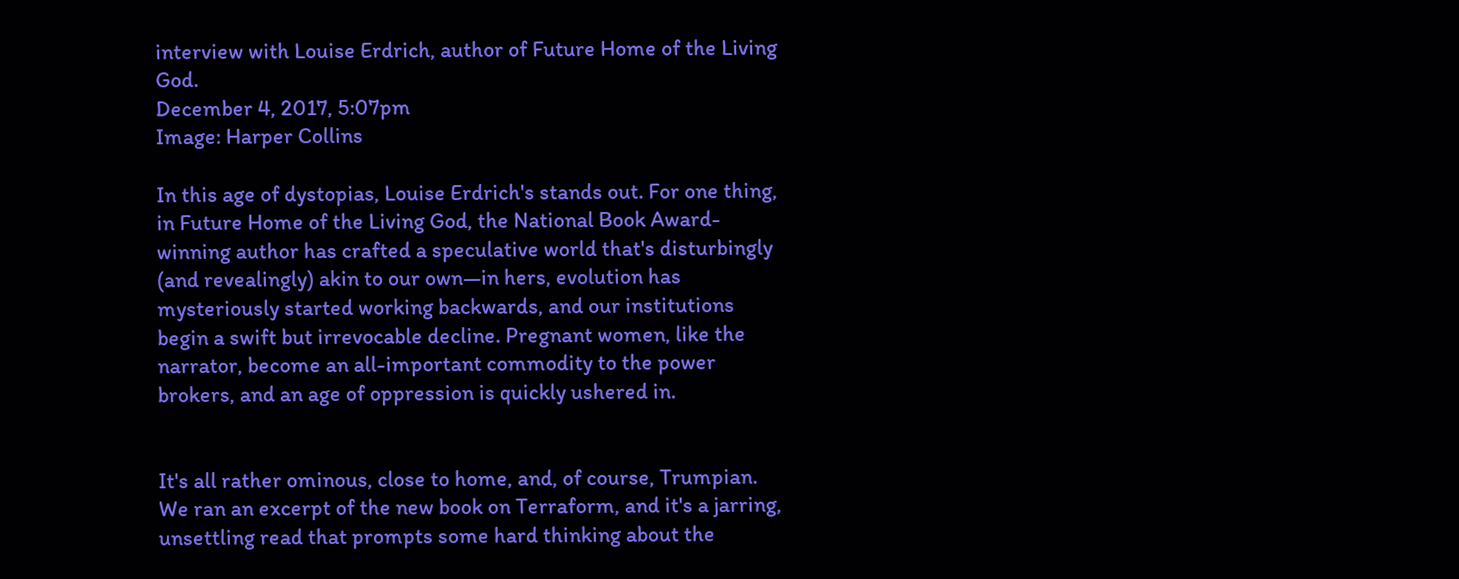interview with Louise Erdrich, author of Future Home of the Living God.
December 4, 2017, 5:07pm
Image: Harper Collins

In this age of dystopias, Louise Erdrich's stands out. For one thing, in Future Home of the Living God, the National Book Award-winning author has crafted a speculative world that's disturbingly (and revealingly) akin to our own—in hers, evolution has mysteriously started working backwards, and our institutions begin a swift but irrevocable decline. Pregnant women, like the narrator, become an all-important commodity to the power brokers, and an age of oppression is quickly ushered in.


It's all rather ominous, close to home, and, of course, Trumpian. We ran an excerpt of the new book on Terraform, and it's a jarring, unsettling read that prompts some hard thinking about the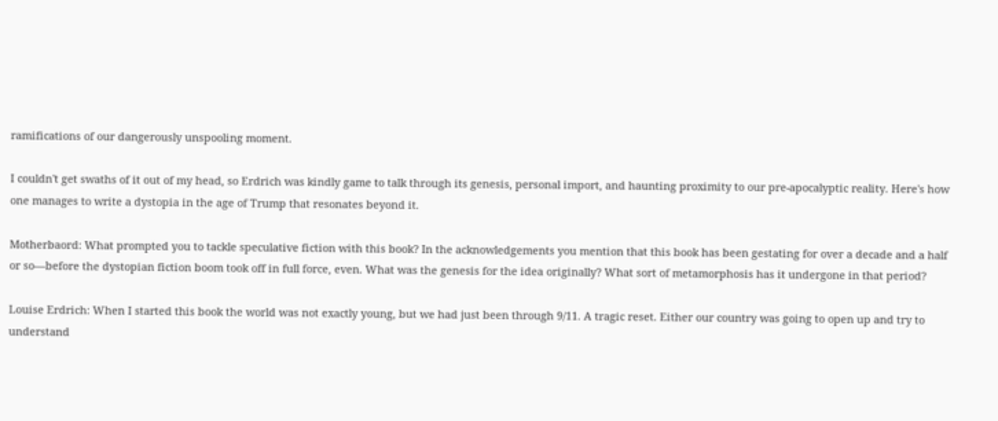ramifications of our dangerously unspooling moment.

I couldn't get swaths of it out of my head, so Erdrich was kindly game to talk through its genesis, personal import, and haunting proximity to our pre-apocalyptic reality. Here's how one manages to write a dystopia in the age of Trump that resonates beyond it.

Motherbaord: What prompted you to tackle speculative fiction with this book? In the acknowledgements you mention that this book has been gestating for over a decade and a half or so—before the dystopian fiction boom took off in full force, even. What was the genesis for the idea originally? What sort of metamorphosis has it undergone in that period?

Louise Erdrich: When I started this book the world was not exactly young, but we had just been through 9/11. A tragic reset. Either our country was going to open up and try to understand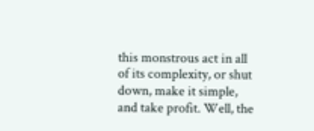this monstrous act in all of its complexity, or shut down, make it simple, and take profit. Well, the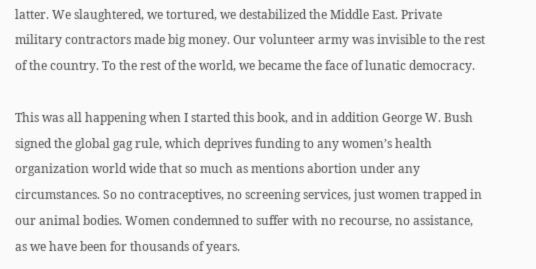latter. We slaughtered, we tortured, we destabilized the Middle East. Private military contractors made big money. Our volunteer army was invisible to the rest of the country. To the rest of the world, we became the face of lunatic democracy.

This was all happening when I started this book, and in addition George W. Bush signed the global gag rule, which deprives funding to any women’s health organization world wide that so much as mentions abortion under any circumstances. So no contraceptives, no screening services, just women trapped in our animal bodies. Women condemned to suffer with no recourse, no assistance, as we have been for thousands of years.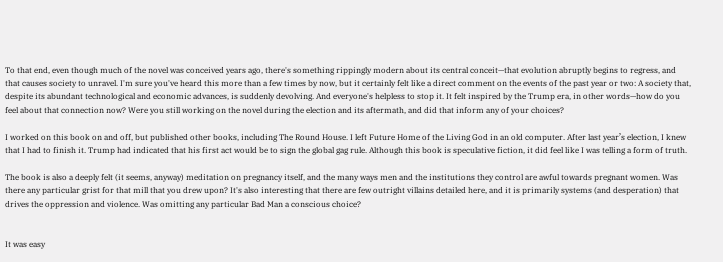To that end, even though much of the novel was conceived years ago, there's something rippingly modern about its central conceit—that evolution abruptly begins to regress, and that causes society to unravel. I'm sure you've heard this more than a few times by now, but it certainly felt like a direct comment on the events of the past year or two: A society that, despite its abundant technological and economic advances, is suddenly devolving. And everyone's helpless to stop it. It felt inspired by the Trump era, in other words—how do you feel about that connection now? Were you still working on the novel during the election and its aftermath, and did that inform any of your choices?

I worked on this book on and off, but published other books, including The Round House. I left Future Home of the Living God in an old computer. After last year’s election, I knew that I had to finish it. Trump had indicated that his first act would be to sign the global gag rule. Although this book is speculative fiction, it did feel like I was telling a form of truth.

The book is also a deeply felt (it seems, anyway) meditation on pregnancy itself, and the many ways men and the institutions they control are awful towards pregnant women. Was there any particular grist for that mill that you drew upon? It's also interesting that there are few outright villains detailed here, and it is primarily systems (and desperation) that drives the oppression and violence. Was omitting any particular Bad Man a conscious choice?


It was easy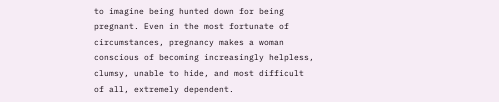to imagine being hunted down for being pregnant. Even in the most fortunate of circumstances, pregnancy makes a woman conscious of becoming increasingly helpless, clumsy, unable to hide, and most difficult of all, extremely dependent.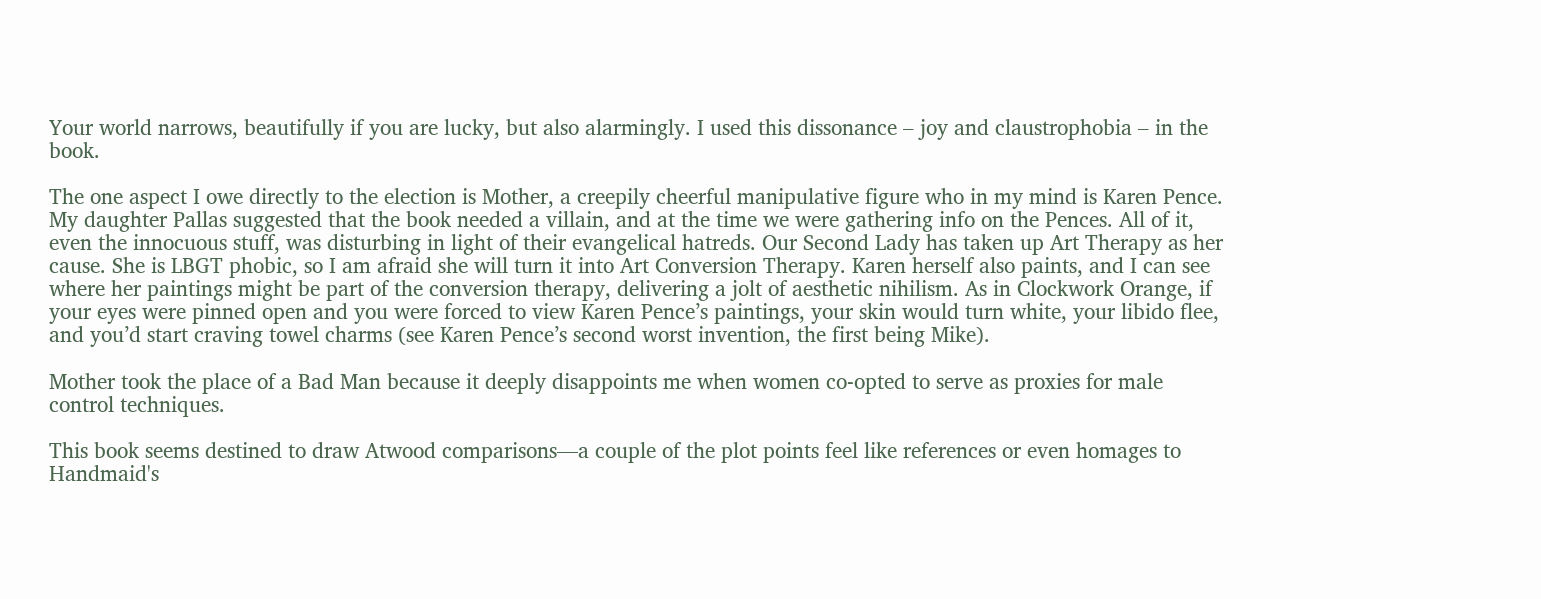Your world narrows, beautifully if you are lucky, but also alarmingly. I used this dissonance – joy and claustrophobia – in the book.

The one aspect I owe directly to the election is Mother, a creepily cheerful manipulative figure who in my mind is Karen Pence. My daughter Pallas suggested that the book needed a villain, and at the time we were gathering info on the Pences. All of it, even the innocuous stuff, was disturbing in light of their evangelical hatreds. Our Second Lady has taken up Art Therapy as her cause. She is LBGT phobic, so I am afraid she will turn it into Art Conversion Therapy. Karen herself also paints, and I can see where her paintings might be part of the conversion therapy, delivering a jolt of aesthetic nihilism. As in Clockwork Orange, if your eyes were pinned open and you were forced to view Karen Pence’s paintings, your skin would turn white, your libido flee, and you’d start craving towel charms (see Karen Pence’s second worst invention, the first being Mike).

Mother took the place of a Bad Man because it deeply disappoints me when women co-opted to serve as proxies for male control techniques.

This book seems destined to draw Atwood comparisons—a couple of the plot points feel like references or even homages to Handmaid's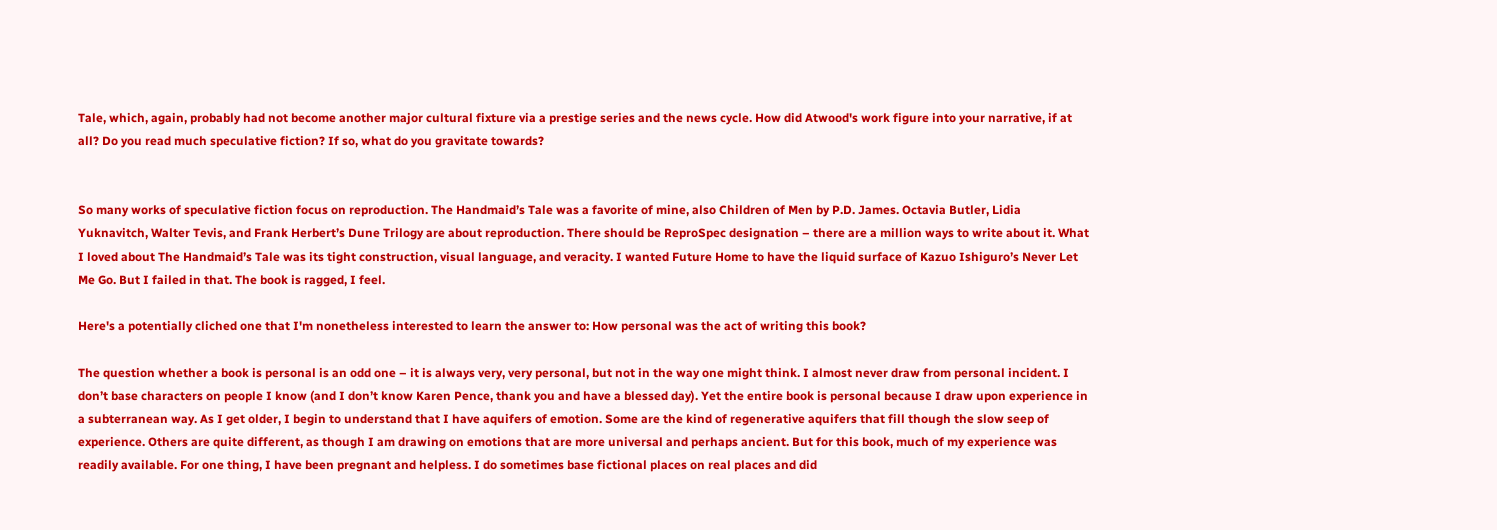Tale, which, again, probably had not become another major cultural fixture via a prestige series and the news cycle. How did Atwood's work figure into your narrative, if at all? Do you read much speculative fiction? If so, what do you gravitate towards?


So many works of speculative fiction focus on reproduction. The Handmaid’s Tale was a favorite of mine, also Children of Men by P.D. James. Octavia Butler, Lidia Yuknavitch, Walter Tevis, and Frank Herbert’s Dune Trilogy are about reproduction. There should be ReproSpec designation – there are a million ways to write about it. What I loved about The Handmaid’s Tale was its tight construction, visual language, and veracity. I wanted Future Home to have the liquid surface of Kazuo Ishiguro’s Never Let Me Go. But I failed in that. The book is ragged, I feel.

Here's a potentially cliched one that I'm nonetheless interested to learn the answer to: How personal was the act of writing this book?

The question whether a book is personal is an odd one – it is always very, very personal, but not in the way one might think. I almost never draw from personal incident. I don’t base characters on people I know (and I don’t know Karen Pence, thank you and have a blessed day). Yet the entire book is personal because I draw upon experience in a subterranean way. As I get older, I begin to understand that I have aquifers of emotion. Some are the kind of regenerative aquifers that fill though the slow seep of experience. Others are quite different, as though I am drawing on emotions that are more universal and perhaps ancient. But for this book, much of my experience was readily available. For one thing, I have been pregnant and helpless. I do sometimes base fictional places on real places and did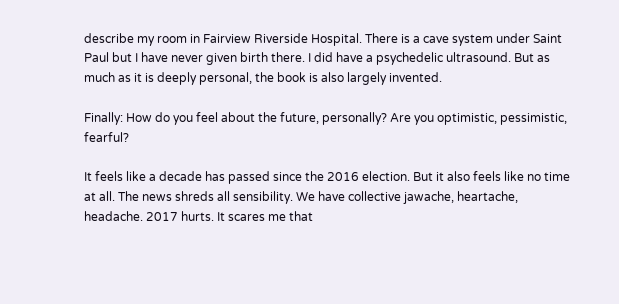describe my room in Fairview Riverside Hospital. There is a cave system under Saint Paul but I have never given birth there. I did have a psychedelic ultrasound. But as much as it is deeply personal, the book is also largely invented.

Finally: How do you feel about the future, personally? Are you optimistic, pessimistic, fearful?

It feels like a decade has passed since the 2016 election. But it also feels like no time at all. The news shreds all sensibility. We have collective jawache, heartache, headache. 2017 hurts. It scares me that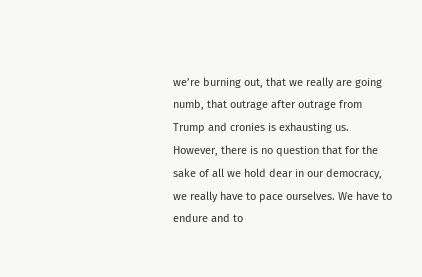we’re burning out, that we really are going numb, that outrage after outrage from Trump and cronies is exhausting us. However, there is no question that for the sake of all we hold dear in our democracy, we really have to pace ourselves. We have to endure and to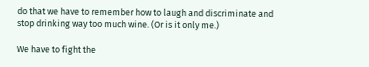do that we have to remember how to laugh and discriminate and stop drinking way too much wine. (Or is it only me.)

We have to fight the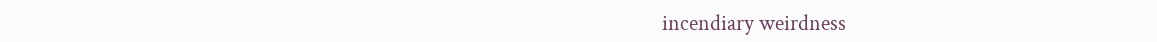incendiary weirdness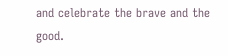and celebrate the brave and the good.